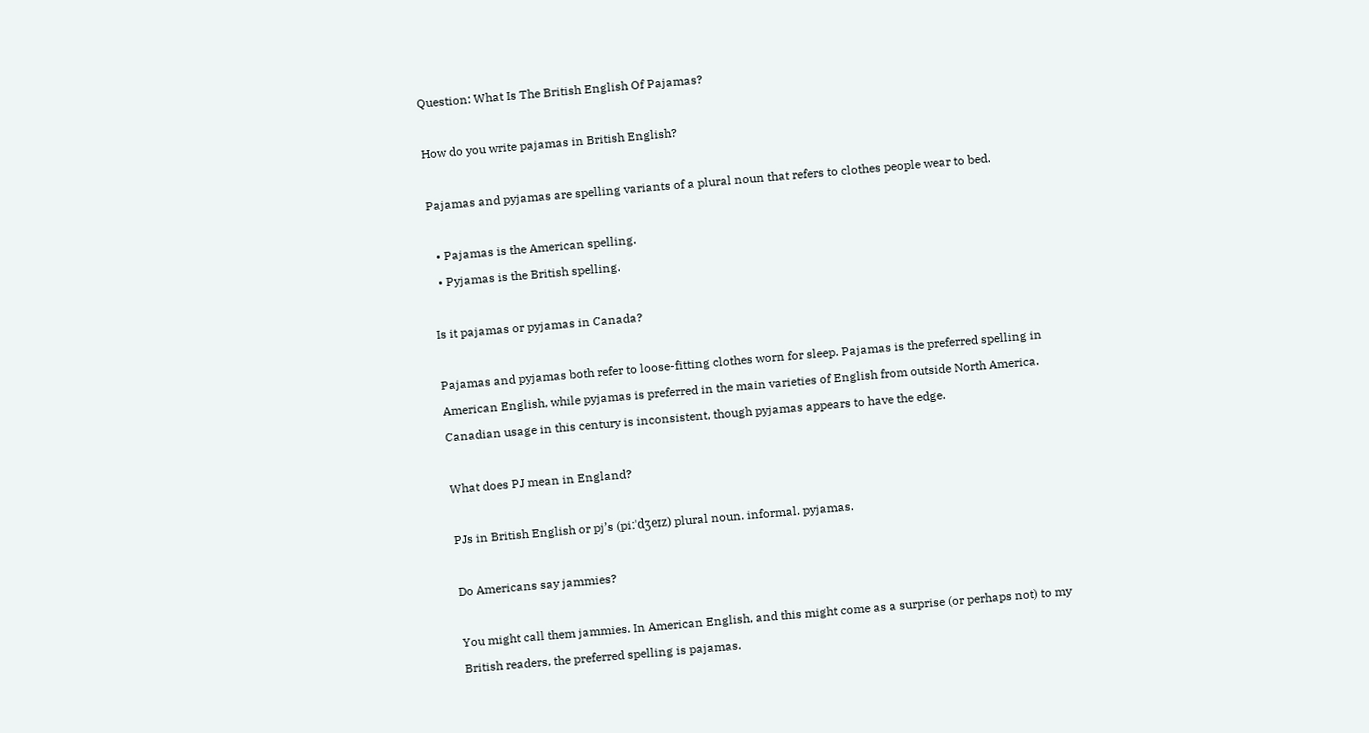Question: What Is The British English Of Pajamas?

How do you write pajamas in British English?

Pajamas and pyjamas are spelling variants of a plural noun that refers to clothes people wear to bed.

  • Pajamas is the American spelling.
  • Pyjamas is the British spelling.

Is it pajamas or pyjamas in Canada?

Pajamas and pyjamas both refer to loose-fitting clothes worn for sleep. Pajamas is the preferred spelling in American English, while pyjamas is preferred in the main varieties of English from outside North America. Canadian usage in this century is inconsistent, though pyjamas appears to have the edge.

What does PJ mean in England?

PJs in British English or pj’s (piːˈdʒeɪz) plural noun. informal. pyjamas.

Do Americans say jammies?

You might call them jammies. In American English, and this might come as a surprise (or perhaps not) to my British readers, the preferred spelling is pajamas.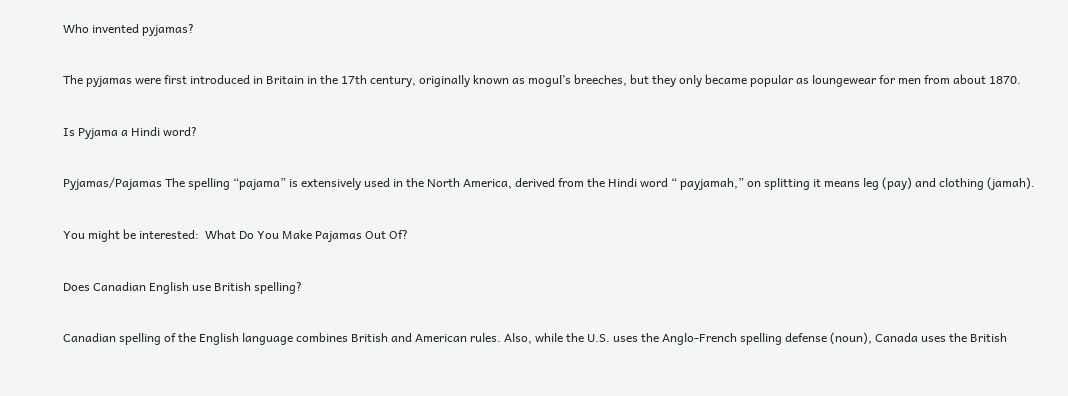Who invented pyjamas?

The pyjamas were first introduced in Britain in the 17th century, originally known as mogul’s breeches, but they only became popular as loungewear for men from about 1870.

Is Pyjama a Hindi word?

Pyjamas/Pajamas The spelling “pajama” is extensively used in the North America, derived from the Hindi word “ payjamah,” on splitting it means leg (pay) and clothing (jamah).

You might be interested:  What Do You Make Pajamas Out Of?

Does Canadian English use British spelling?

Canadian spelling of the English language combines British and American rules. Also, while the U.S. uses the Anglo-French spelling defense (noun), Canada uses the British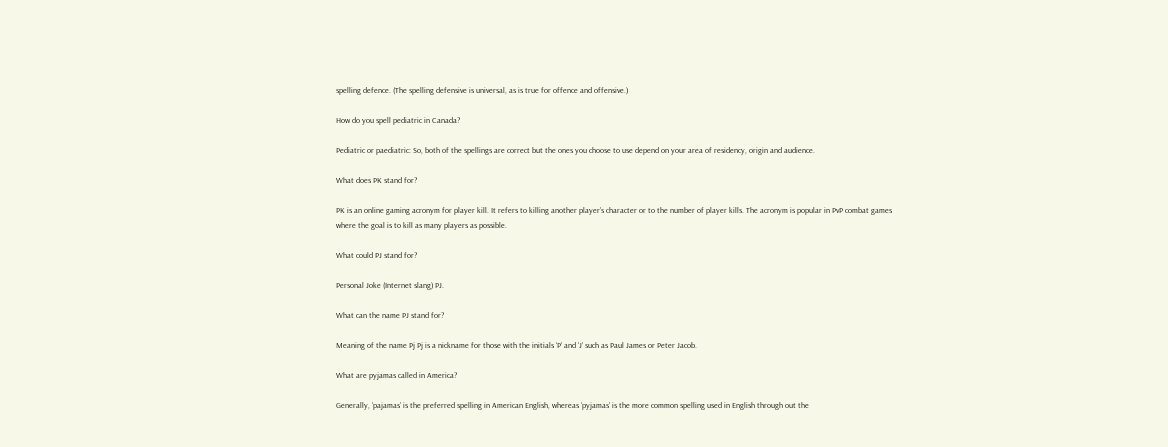spelling defence. (The spelling defensive is universal, as is true for offence and offensive.)

How do you spell pediatric in Canada?

Pediatric or paediatric: So, both of the spellings are correct but the ones you choose to use depend on your area of residency, origin and audience.

What does PK stand for?

PK is an online gaming acronym for player kill. It refers to killing another player’s character or to the number of player kills. The acronym is popular in PvP combat games where the goal is to kill as many players as possible.

What could PJ stand for?

Personal Joke (Internet slang) PJ.

What can the name PJ stand for?

Meaning of the name Pj Pj is a nickname for those with the initials ‘P’ and ‘J’ such as Paul James or Peter Jacob.

What are pyjamas called in America?

Generally, ‘pajamas’ is the preferred spelling in American English, whereas ‘pyjamas’ is the more common spelling used in English through out the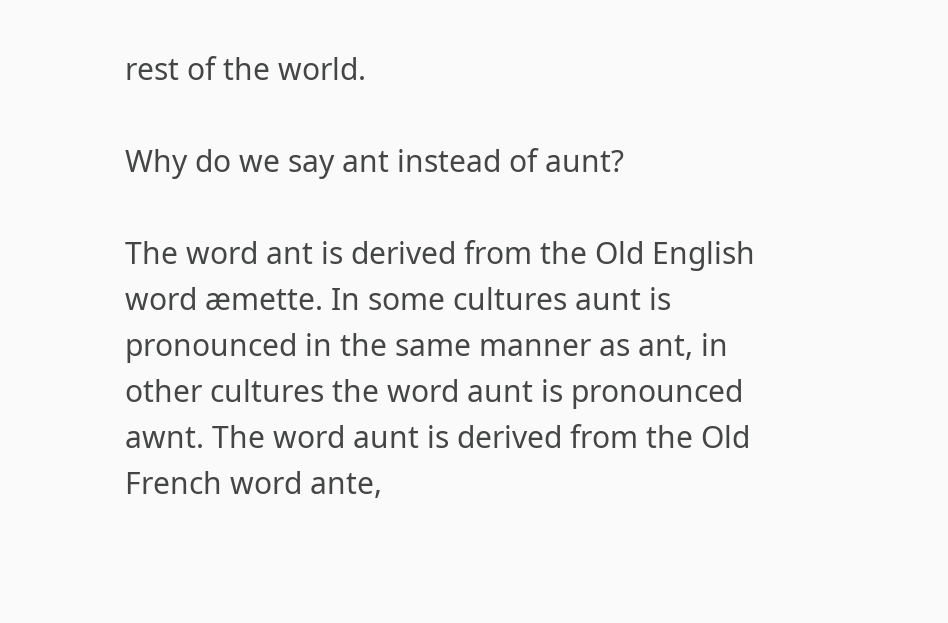rest of the world.

Why do we say ant instead of aunt?

The word ant is derived from the Old English word æmette. In some cultures aunt is pronounced in the same manner as ant, in other cultures the word aunt is pronounced awnt. The word aunt is derived from the Old French word ante,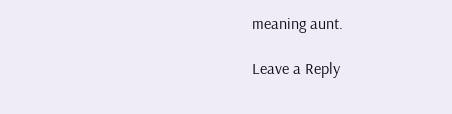meaning aunt.

Leave a Reply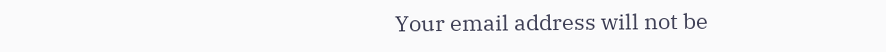Your email address will not be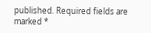published. Required fields are marked *